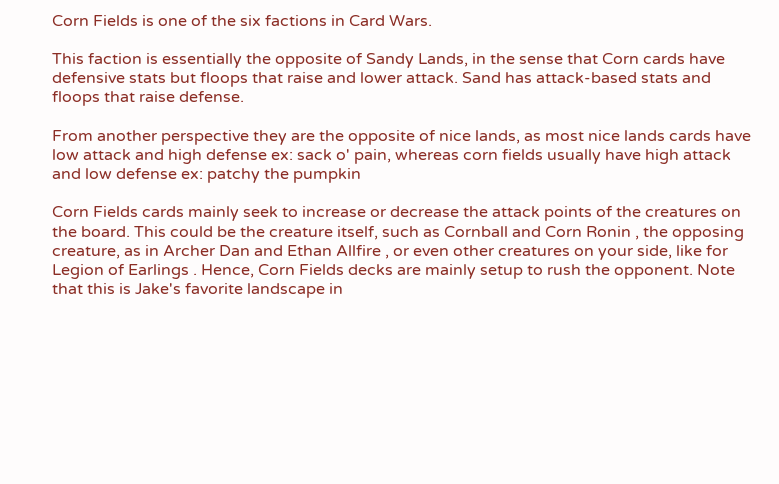Corn Fields is one of the six factions in Card Wars.

This faction is essentially the opposite of Sandy Lands, in the sense that Corn cards have defensive stats but floops that raise and lower attack. Sand has attack-based stats and floops that raise defense.

From another perspective they are the opposite of nice lands, as most nice lands cards have low attack and high defense ex: sack o' pain, whereas corn fields usually have high attack and low defense ex: patchy the pumpkin

Corn Fields cards mainly seek to increase or decrease the attack points of the creatures on the board. This could be the creature itself, such as Cornball and Corn Ronin , the opposing creature, as in Archer Dan and Ethan Allfire , or even other creatures on your side, like for Legion of Earlings . Hence, Corn Fields decks are mainly setup to rush the opponent. Note that this is Jake's favorite landscape in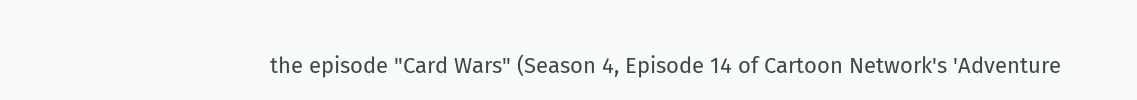the episode "Card Wars" (Season 4, Episode 14 of Cartoon Network's 'Adventure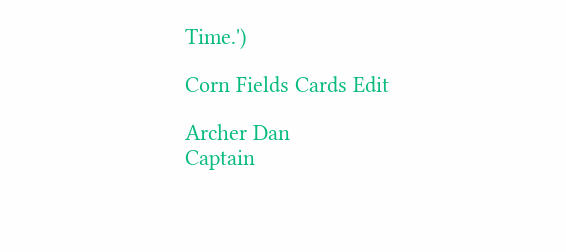Time.')

Corn Fields Cards Edit

Archer Dan
Captain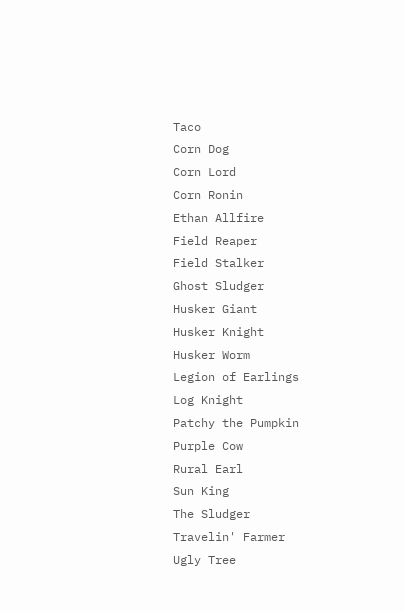Taco
Corn Dog
Corn Lord
Corn Ronin
Ethan Allfire
Field Reaper
Field Stalker
Ghost Sludger
Husker Giant
Husker Knight
Husker Worm
Legion of Earlings
Log Knight
Patchy the Pumpkin
Purple Cow
Rural Earl
Sun King
The Sludger
Travelin' Farmer
Ugly Tree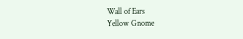Wall of Ears
Yellow Gnome